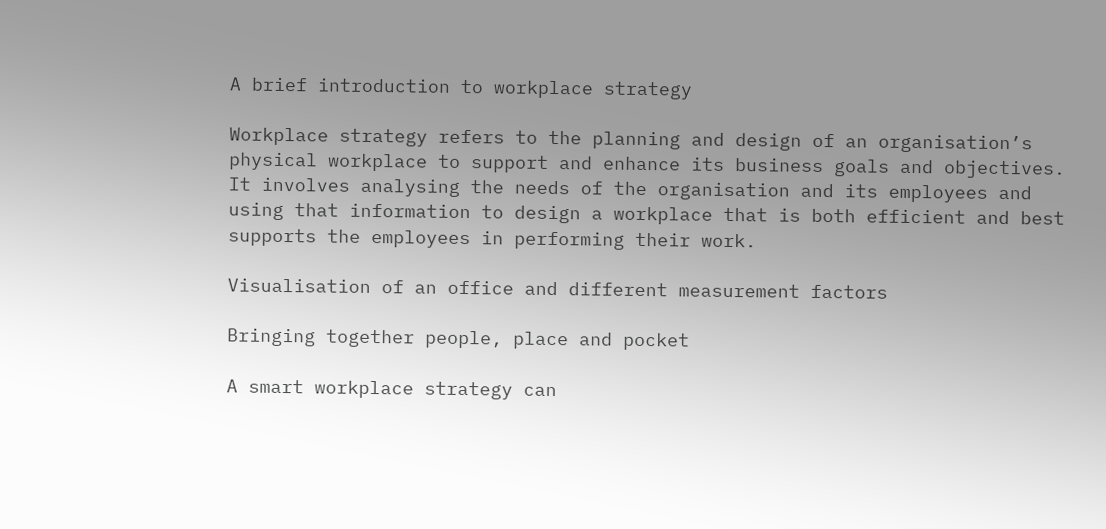A brief introduction to workplace strategy

Workplace strategy refers to the planning and design of an organisation’s physical workplace to support and enhance its business goals and objectives. It involves analysing the needs of the organisation and its employees and using that information to design a workplace that is both efficient and best supports the employees in performing their work.

Visualisation of an office and different measurement factors

Bringing together people, place and pocket

A smart workplace strategy can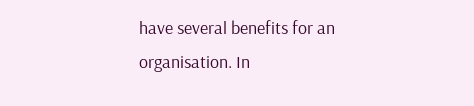have several benefits for an organisation. In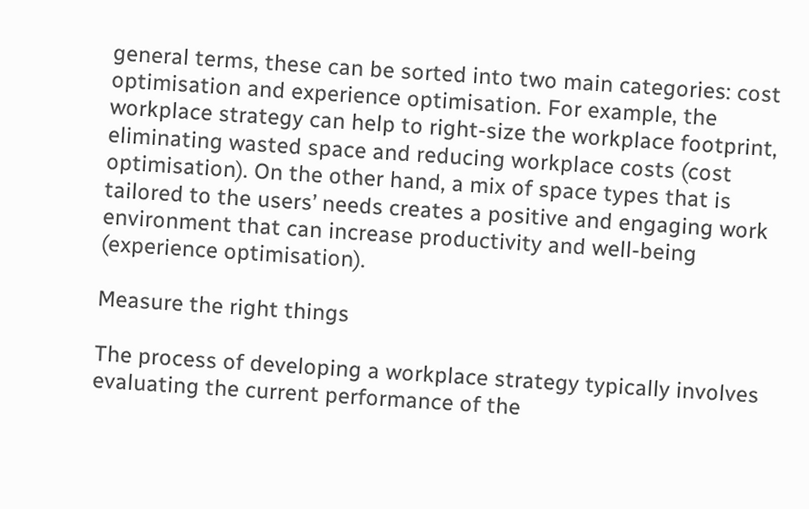general terms, these can be sorted into two main categories: cost optimisation and experience optimisation. For example, the workplace strategy can help to right-size the workplace footprint, eliminating wasted space and reducing workplace costs (cost optimisation). On the other hand, a mix of space types that is tailored to the users’ needs creates a positive and engaging work environment that can increase productivity and well-being (experience optimisation).

Measure the right things

The process of developing a workplace strategy typically involves evaluating the current performance of the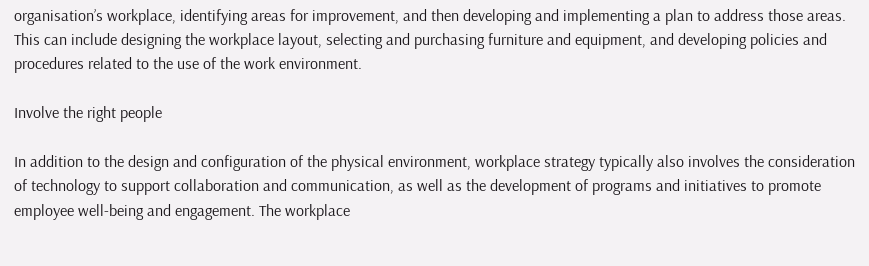organisation’s workplace, identifying areas for improvement, and then developing and implementing a plan to address those areas. This can include designing the workplace layout, selecting and purchasing furniture and equipment, and developing policies and procedures related to the use of the work environment.

Involve the right people

In addition to the design and configuration of the physical environment, workplace strategy typically also involves the consideration of technology to support collaboration and communication, as well as the development of programs and initiatives to promote employee well-being and engagement. The workplace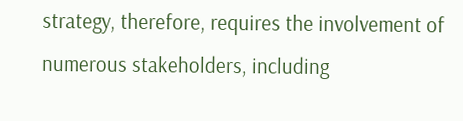strategy, therefore, requires the involvement of numerous stakeholders, including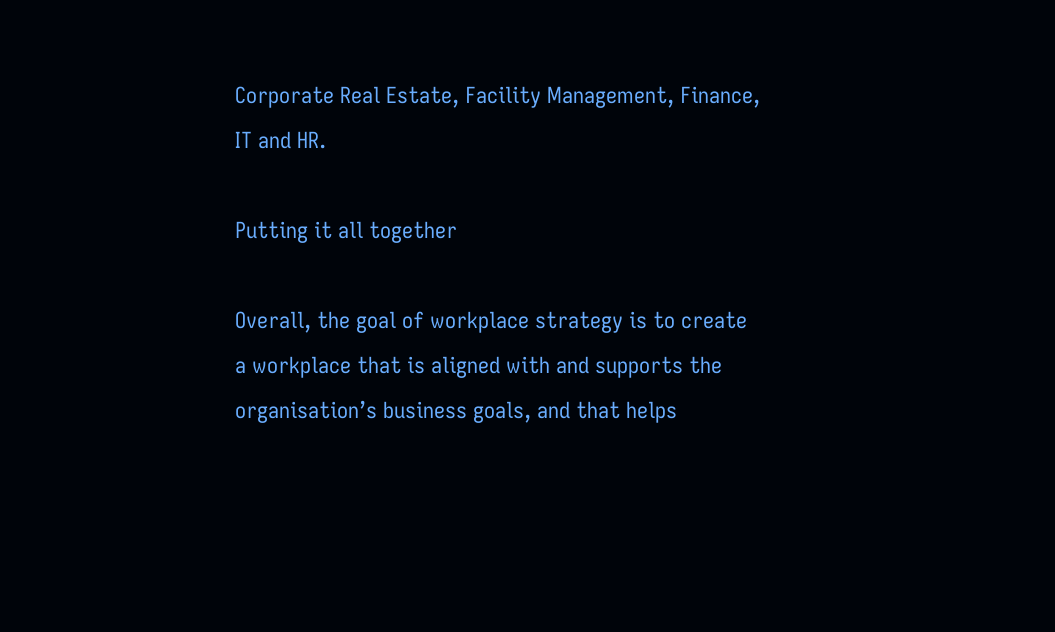Corporate Real Estate, Facility Management, Finance, IT and HR.

Putting it all together

Overall, the goal of workplace strategy is to create a workplace that is aligned with and supports the organisation’s business goals, and that helps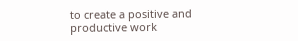to create a positive and productive work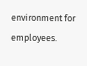environment for employees.